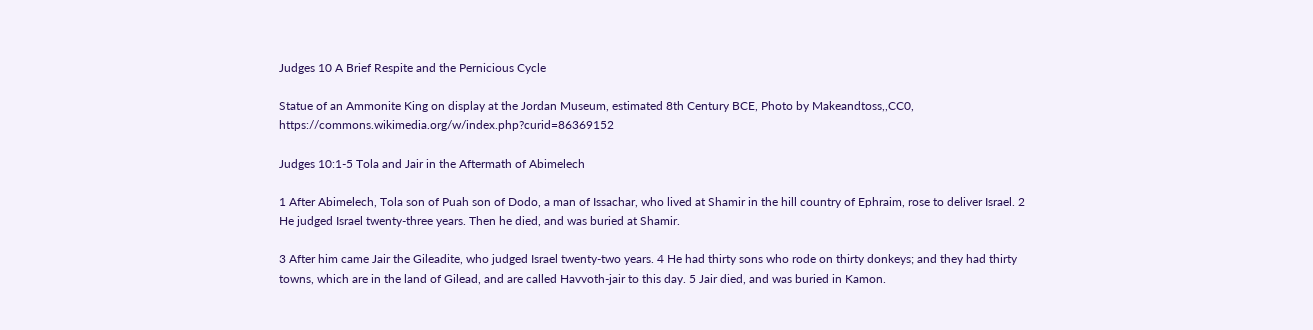Judges 10 A Brief Respite and the Pernicious Cycle

Statue of an Ammonite King on display at the Jordan Museum, estimated 8th Century BCE, Photo by Makeandtoss,,CC0, https://commons.wikimedia.org/w/index.php?curid=86369152

Judges 10:1-5 Tola and Jair in the Aftermath of Abimelech

1 After Abimelech, Tola son of Puah son of Dodo, a man of Issachar, who lived at Shamir in the hill country of Ephraim, rose to deliver Israel. 2 He judged Israel twenty-three years. Then he died, and was buried at Shamir.

3 After him came Jair the Gileadite, who judged Israel twenty-two years. 4 He had thirty sons who rode on thirty donkeys; and they had thirty towns, which are in the land of Gilead, and are called Havvoth-jair to this day. 5 Jair died, and was buried in Kamon.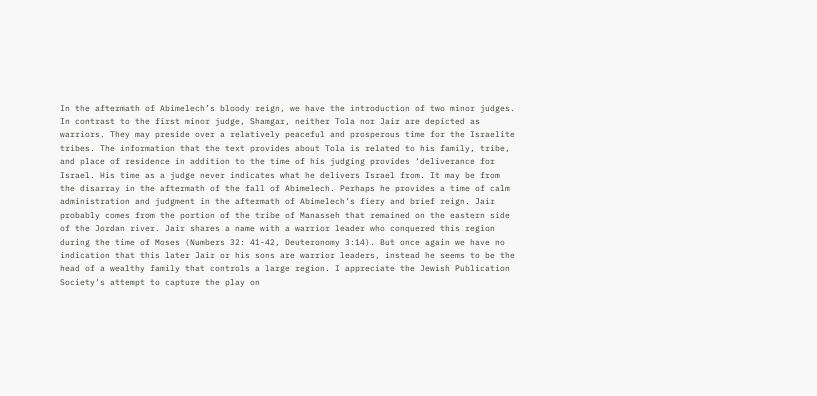In the aftermath of Abimelech’s bloody reign, we have the introduction of two minor judges. In contrast to the first minor judge, Shamgar, neither Tola nor Jair are depicted as warriors. They may preside over a relatively peaceful and prosperous time for the Israelite tribes. The information that the text provides about Tola is related to his family, tribe, and place of residence in addition to the time of his judging provides ‘deliverance for Israel. His time as a judge never indicates what he delivers Israel from. It may be from the disarray in the aftermath of the fall of Abimelech. Perhaps he provides a time of calm administration and judgment in the aftermath of Abimelech’s fiery and brief reign. Jair probably comes from the portion of the tribe of Manasseh that remained on the eastern side of the Jordan river. Jair shares a name with a warrior leader who conquered this region during the time of Moses (Numbers 32: 41-42, Deuteronomy 3:14). But once again we have no indication that this later Jair or his sons are warrior leaders, instead he seems to be the head of a wealthy family that controls a large region. I appreciate the Jewish Publication Society’s attempt to capture the play on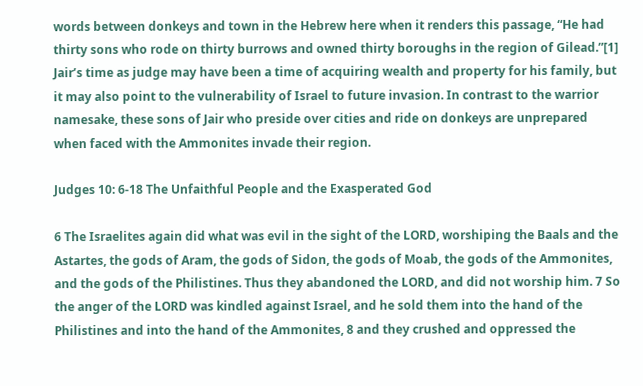words between donkeys and town in the Hebrew here when it renders this passage, “He had thirty sons who rode on thirty burrows and owned thirty boroughs in the region of Gilead.”[1] Jair’s time as judge may have been a time of acquiring wealth and property for his family, but it may also point to the vulnerability of Israel to future invasion. In contrast to the warrior namesake, these sons of Jair who preside over cities and ride on donkeys are unprepared when faced with the Ammonites invade their region.

Judges 10: 6-18 The Unfaithful People and the Exasperated God

6 The Israelites again did what was evil in the sight of the LORD, worshiping the Baals and the Astartes, the gods of Aram, the gods of Sidon, the gods of Moab, the gods of the Ammonites, and the gods of the Philistines. Thus they abandoned the LORD, and did not worship him. 7 So the anger of the LORD was kindled against Israel, and he sold them into the hand of the Philistines and into the hand of the Ammonites, 8 and they crushed and oppressed the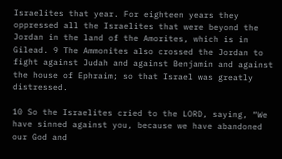Israelites that year. For eighteen years they oppressed all the Israelites that were beyond the Jordan in the land of the Amorites, which is in Gilead. 9 The Ammonites also crossed the Jordan to fight against Judah and against Benjamin and against the house of Ephraim; so that Israel was greatly distressed.

10 So the Israelites cried to the LORD, saying, “We have sinned against you, because we have abandoned our God and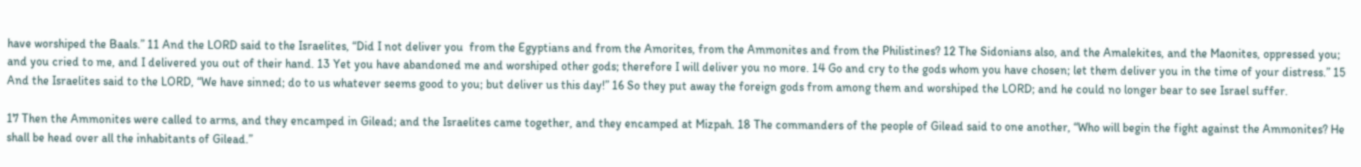have worshiped the Baals.” 11 And the LORD said to the Israelites, “Did I not deliver you  from the Egyptians and from the Amorites, from the Ammonites and from the Philistines? 12 The Sidonians also, and the Amalekites, and the Maonites, oppressed you; and you cried to me, and I delivered you out of their hand. 13 Yet you have abandoned me and worshiped other gods; therefore I will deliver you no more. 14 Go and cry to the gods whom you have chosen; let them deliver you in the time of your distress.” 15 And the Israelites said to the LORD, “We have sinned; do to us whatever seems good to you; but deliver us this day!” 16 So they put away the foreign gods from among them and worshiped the LORD; and he could no longer bear to see Israel suffer.

17 Then the Ammonites were called to arms, and they encamped in Gilead; and the Israelites came together, and they encamped at Mizpah. 18 The commanders of the people of Gilead said to one another, “Who will begin the fight against the Ammonites? He shall be head over all the inhabitants of Gilead.”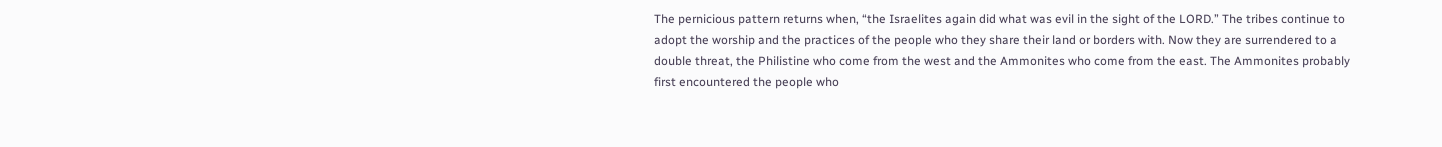The pernicious pattern returns when, “the Israelites again did what was evil in the sight of the LORD.” The tribes continue to adopt the worship and the practices of the people who they share their land or borders with. Now they are surrendered to a double threat, the Philistine who come from the west and the Ammonites who come from the east. The Ammonites probably first encountered the people who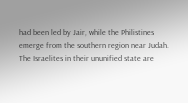had been led by Jair, while the Philistines emerge from the southern region near Judah. The Israelites in their ununified state are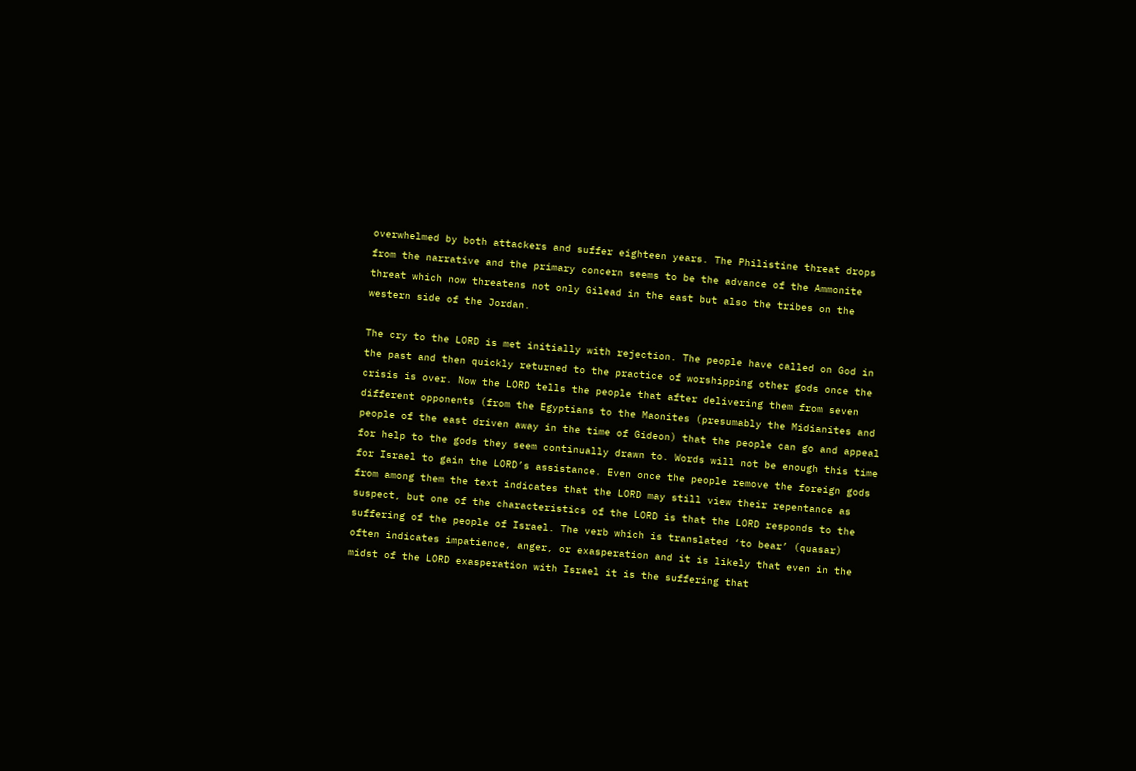overwhelmed by both attackers and suffer eighteen years. The Philistine threat drops from the narrative and the primary concern seems to be the advance of the Ammonite threat which now threatens not only Gilead in the east but also the tribes on the western side of the Jordan.

The cry to the LORD is met initially with rejection. The people have called on God in the past and then quickly returned to the practice of worshipping other gods once the crisis is over. Now the LORD tells the people that after delivering them from seven different opponents (from the Egyptians to the Maonites (presumably the Midianites and people of the east driven away in the time of Gideon) that the people can go and appeal for help to the gods they seem continually drawn to. Words will not be enough this time for Israel to gain the LORD’s assistance. Even once the people remove the foreign gods from among them the text indicates that the LORD may still view their repentance as suspect, but one of the characteristics of the LORD is that the LORD responds to the suffering of the people of Israel. The verb which is translated ‘to bear’ (quasar) often indicates impatience, anger, or exasperation and it is likely that even in the midst of the LORD exasperation with Israel it is the suffering that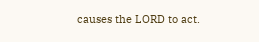causes the LORD to act.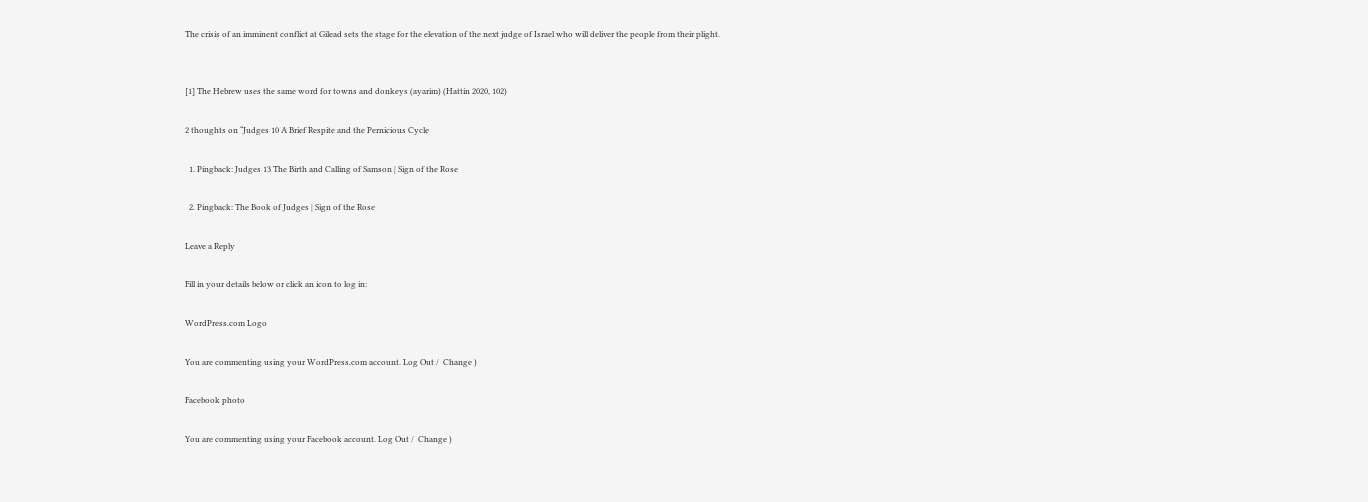The crisis of an imminent conflict at Gilead sets the stage for the elevation of the next judge of Israel who will deliver the people from their plight.


[1] The Hebrew uses the same word for towns and donkeys (ayarim) (Hattin 2020, 102)

2 thoughts on “Judges 10 A Brief Respite and the Pernicious Cycle

  1. Pingback: Judges 13 The Birth and Calling of Samson | Sign of the Rose

  2. Pingback: The Book of Judges | Sign of the Rose

Leave a Reply

Fill in your details below or click an icon to log in:

WordPress.com Logo

You are commenting using your WordPress.com account. Log Out /  Change )

Facebook photo

You are commenting using your Facebook account. Log Out /  Change )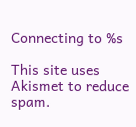Connecting to %s

This site uses Akismet to reduce spam.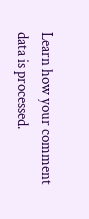Learn how your comment data is processed.